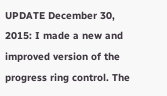UPDATE December 30, 2015: I made a new and improved version of the progress ring control. The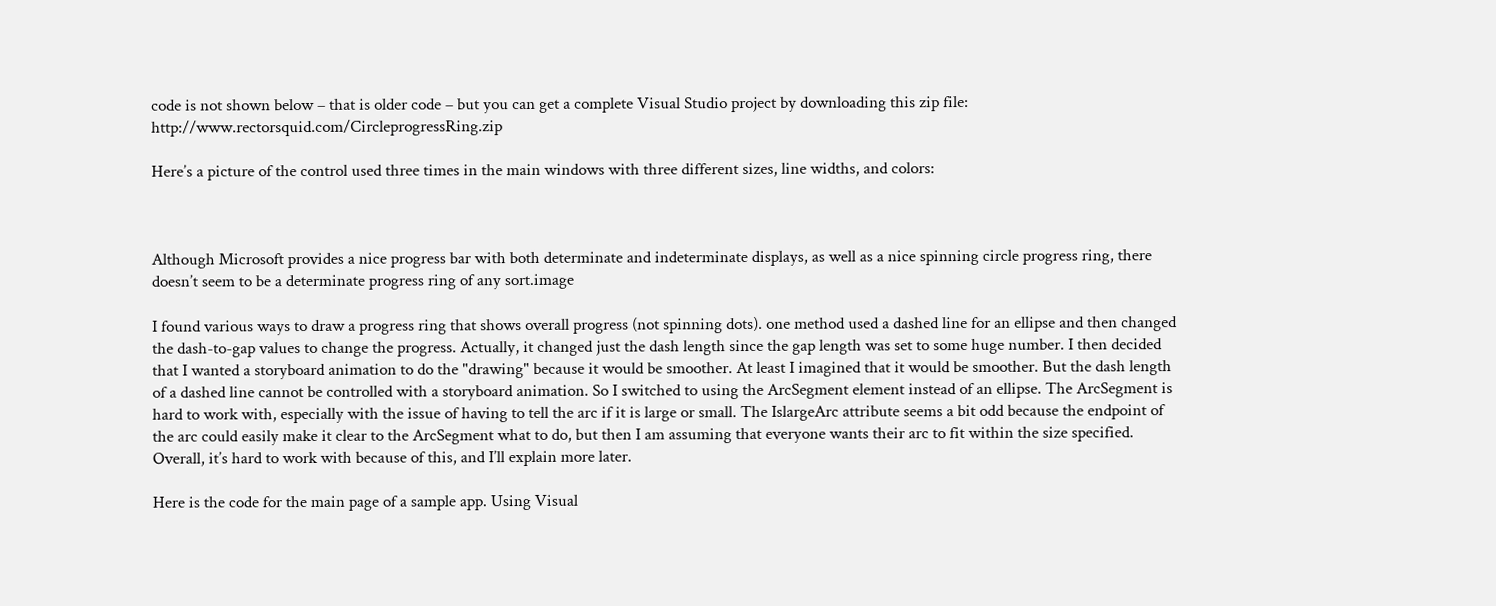code is not shown below – that is older code – but you can get a complete Visual Studio project by downloading this zip file: http://www.rectorsquid.com/CircleprogressRing.zip

Here’s a picture of the control used three times in the main windows with three different sizes, line widths, and colors:



Although Microsoft provides a nice progress bar with both determinate and indeterminate displays, as well as a nice spinning circle progress ring, there doesn’t seem to be a determinate progress ring of any sort.image

I found various ways to draw a progress ring that shows overall progress (not spinning dots). one method used a dashed line for an ellipse and then changed the dash-to-gap values to change the progress. Actually, it changed just the dash length since the gap length was set to some huge number. I then decided that I wanted a storyboard animation to do the "drawing" because it would be smoother. At least I imagined that it would be smoother. But the dash length of a dashed line cannot be controlled with a storyboard animation. So I switched to using the ArcSegment element instead of an ellipse. The ArcSegment is hard to work with, especially with the issue of having to tell the arc if it is large or small. The IslargeArc attribute seems a bit odd because the endpoint of the arc could easily make it clear to the ArcSegment what to do, but then I am assuming that everyone wants their arc to fit within the size specified. Overall, it’s hard to work with because of this, and I’ll explain more later.

Here is the code for the main page of a sample app. Using Visual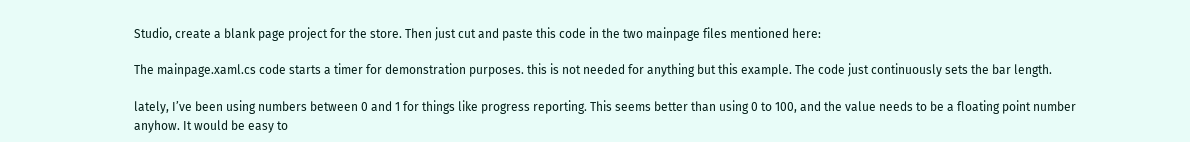Studio, create a blank page project for the store. Then just cut and paste this code in the two mainpage files mentioned here:

The mainpage.xaml.cs code starts a timer for demonstration purposes. this is not needed for anything but this example. The code just continuously sets the bar length.

lately, I’ve been using numbers between 0 and 1 for things like progress reporting. This seems better than using 0 to 100, and the value needs to be a floating point number anyhow. It would be easy to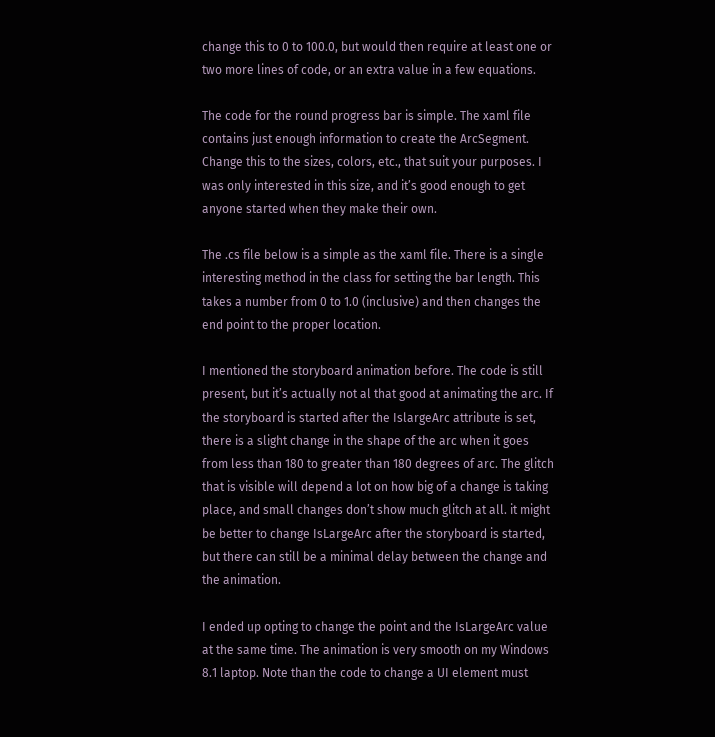change this to 0 to 100.0, but would then require at least one or two more lines of code, or an extra value in a few equations.

The code for the round progress bar is simple. The xaml file contains just enough information to create the ArcSegment. Change this to the sizes, colors, etc., that suit your purposes. I was only interested in this size, and it’s good enough to get anyone started when they make their own.

The .cs file below is a simple as the xaml file. There is a single interesting method in the class for setting the bar length. This takes a number from 0 to 1.0 (inclusive) and then changes the end point to the proper location.

I mentioned the storyboard animation before. The code is still present, but it’s actually not al that good at animating the arc. If the storyboard is started after the IslargeArc attribute is set, there is a slight change in the shape of the arc when it goes from less than 180 to greater than 180 degrees of arc. The glitch that is visible will depend a lot on how big of a change is taking place, and small changes don’t show much glitch at all. it might be better to change IsLargeArc after the storyboard is started, but there can still be a minimal delay between the change and the animation.

I ended up opting to change the point and the IsLargeArc value at the same time. The animation is very smooth on my Windows 8.1 laptop. Note than the code to change a UI element must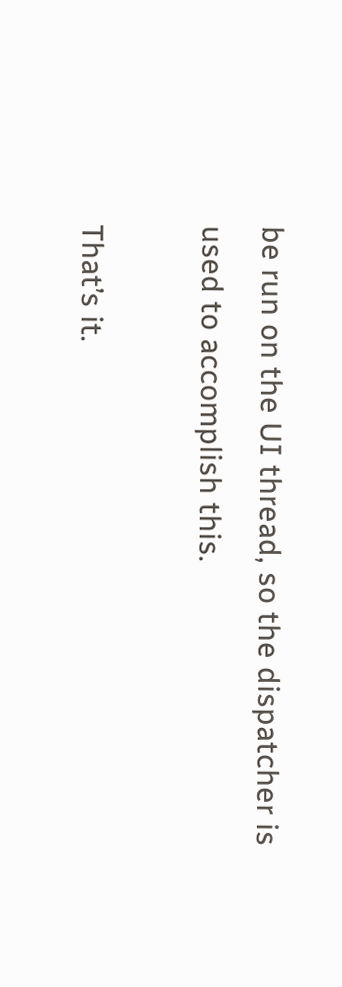be run on the UI thread, so the dispatcher is used to accomplish this.

That’s it.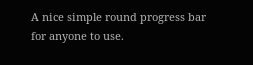A nice simple round progress bar for anyone to use.